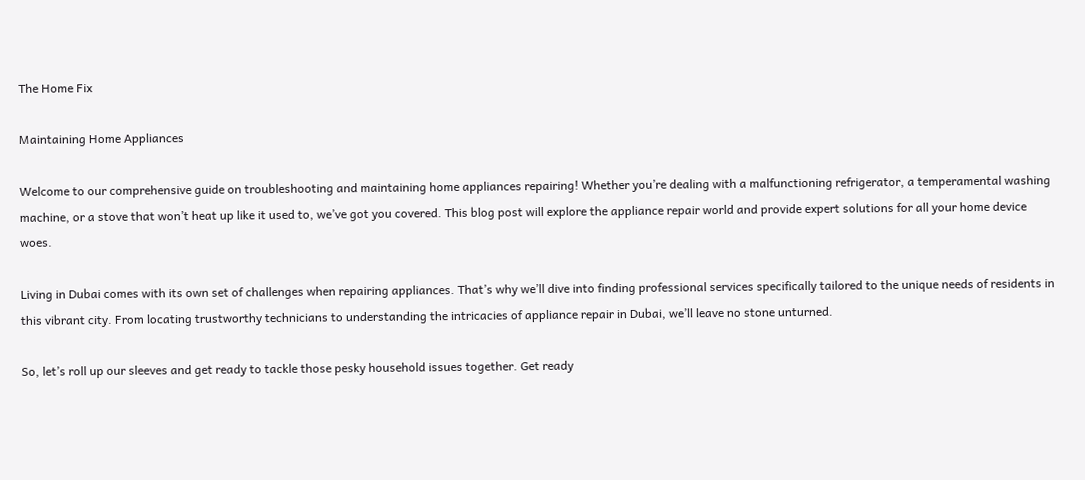The Home Fix

Maintaining Home Appliances

Welcome to our comprehensive guide on troubleshooting and maintaining home appliances repairing! Whether you’re dealing with a malfunctioning refrigerator, a temperamental washing machine, or a stove that won’t heat up like it used to, we’ve got you covered. This blog post will explore the appliance repair world and provide expert solutions for all your home device woes.

Living in Dubai comes with its own set of challenges when repairing appliances. That’s why we’ll dive into finding professional services specifically tailored to the unique needs of residents in this vibrant city. From locating trustworthy technicians to understanding the intricacies of appliance repair in Dubai, we’ll leave no stone unturned.

So, let’s roll up our sleeves and get ready to tackle those pesky household issues together. Get ready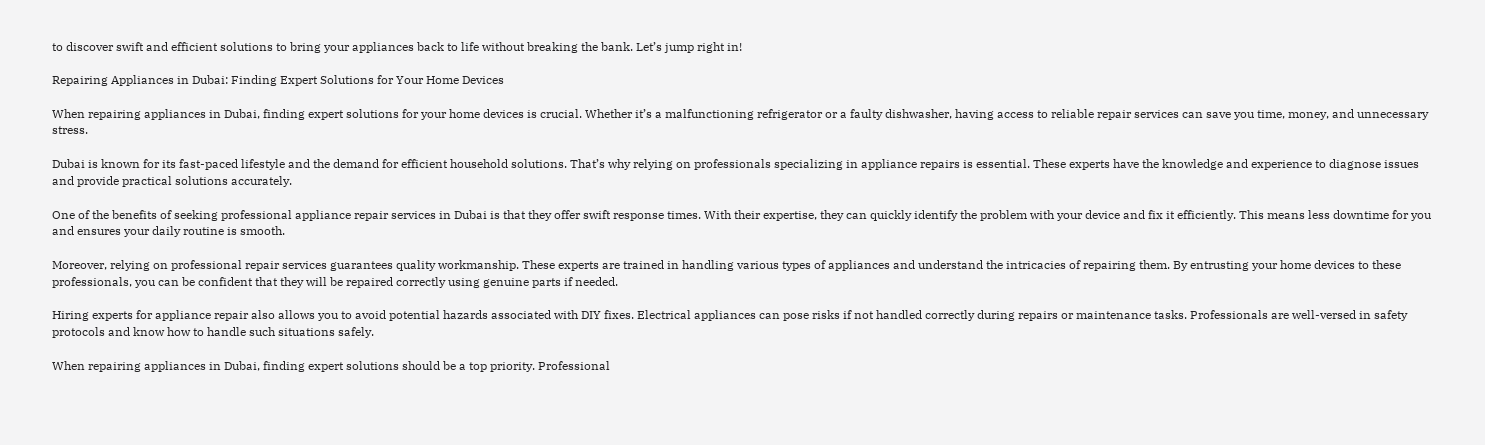to discover swift and efficient solutions to bring your appliances back to life without breaking the bank. Let’s jump right in!

Repairing Appliances in Dubai: Finding Expert Solutions for Your Home Devices

When repairing appliances in Dubai, finding expert solutions for your home devices is crucial. Whether it’s a malfunctioning refrigerator or a faulty dishwasher, having access to reliable repair services can save you time, money, and unnecessary stress.

Dubai is known for its fast-paced lifestyle and the demand for efficient household solutions. That’s why relying on professionals specializing in appliance repairs is essential. These experts have the knowledge and experience to diagnose issues and provide practical solutions accurately.

One of the benefits of seeking professional appliance repair services in Dubai is that they offer swift response times. With their expertise, they can quickly identify the problem with your device and fix it efficiently. This means less downtime for you and ensures your daily routine is smooth.

Moreover, relying on professional repair services guarantees quality workmanship. These experts are trained in handling various types of appliances and understand the intricacies of repairing them. By entrusting your home devices to these professionals, you can be confident that they will be repaired correctly using genuine parts if needed.

Hiring experts for appliance repair also allows you to avoid potential hazards associated with DIY fixes. Electrical appliances can pose risks if not handled correctly during repairs or maintenance tasks. Professionals are well-versed in safety protocols and know how to handle such situations safely.

When repairing appliances in Dubai, finding expert solutions should be a top priority. Professional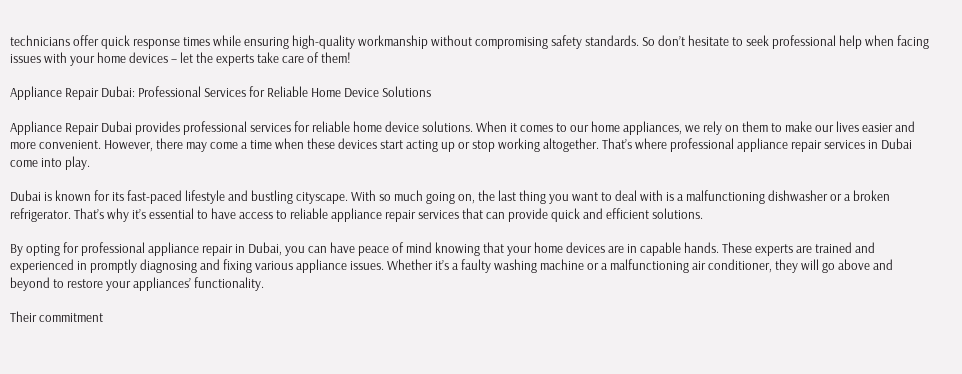technicians offer quick response times while ensuring high-quality workmanship without compromising safety standards. So don’t hesitate to seek professional help when facing issues with your home devices – let the experts take care of them!

Appliance Repair Dubai: Professional Services for Reliable Home Device Solutions

Appliance Repair Dubai provides professional services for reliable home device solutions. When it comes to our home appliances, we rely on them to make our lives easier and more convenient. However, there may come a time when these devices start acting up or stop working altogether. That’s where professional appliance repair services in Dubai come into play.

Dubai is known for its fast-paced lifestyle and bustling cityscape. With so much going on, the last thing you want to deal with is a malfunctioning dishwasher or a broken refrigerator. That’s why it’s essential to have access to reliable appliance repair services that can provide quick and efficient solutions.

By opting for professional appliance repair in Dubai, you can have peace of mind knowing that your home devices are in capable hands. These experts are trained and experienced in promptly diagnosing and fixing various appliance issues. Whether it’s a faulty washing machine or a malfunctioning air conditioner, they will go above and beyond to restore your appliances’ functionality.

Their commitment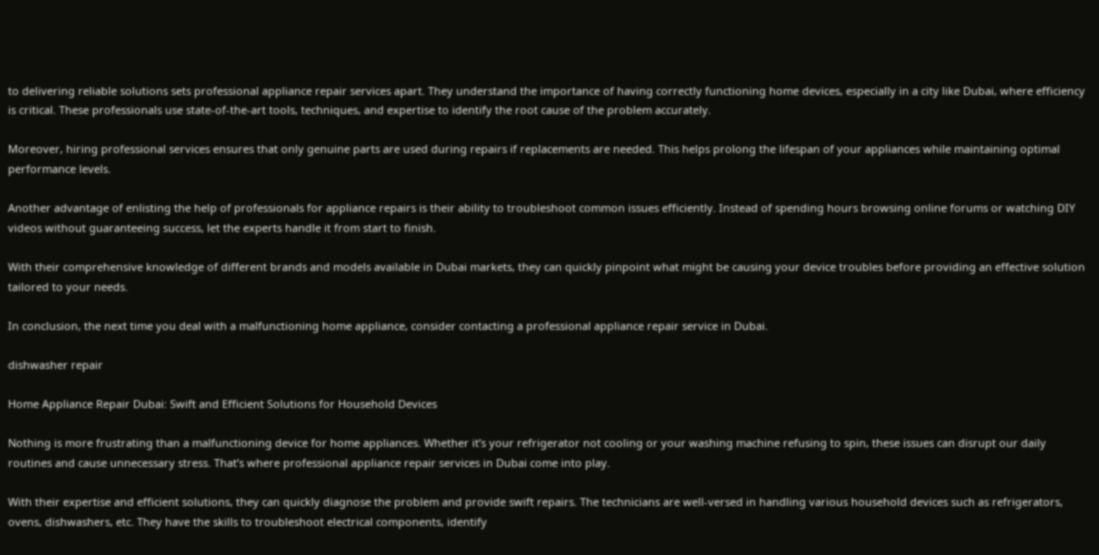to delivering reliable solutions sets professional appliance repair services apart. They understand the importance of having correctly functioning home devices, especially in a city like Dubai, where efficiency is critical. These professionals use state-of-the-art tools, techniques, and expertise to identify the root cause of the problem accurately.

Moreover, hiring professional services ensures that only genuine parts are used during repairs if replacements are needed. This helps prolong the lifespan of your appliances while maintaining optimal performance levels.

Another advantage of enlisting the help of professionals for appliance repairs is their ability to troubleshoot common issues efficiently. Instead of spending hours browsing online forums or watching DIY videos without guaranteeing success, let the experts handle it from start to finish.

With their comprehensive knowledge of different brands and models available in Dubai markets, they can quickly pinpoint what might be causing your device troubles before providing an effective solution tailored to your needs.

In conclusion, the next time you deal with a malfunctioning home appliance, consider contacting a professional appliance repair service in Dubai.

dishwasher repair

Home Appliance Repair Dubai: Swift and Efficient Solutions for Household Devices

Nothing is more frustrating than a malfunctioning device for home appliances. Whether it’s your refrigerator not cooling or your washing machine refusing to spin, these issues can disrupt our daily routines and cause unnecessary stress. That’s where professional appliance repair services in Dubai come into play.

With their expertise and efficient solutions, they can quickly diagnose the problem and provide swift repairs. The technicians are well-versed in handling various household devices such as refrigerators, ovens, dishwashers, etc. They have the skills to troubleshoot electrical components, identify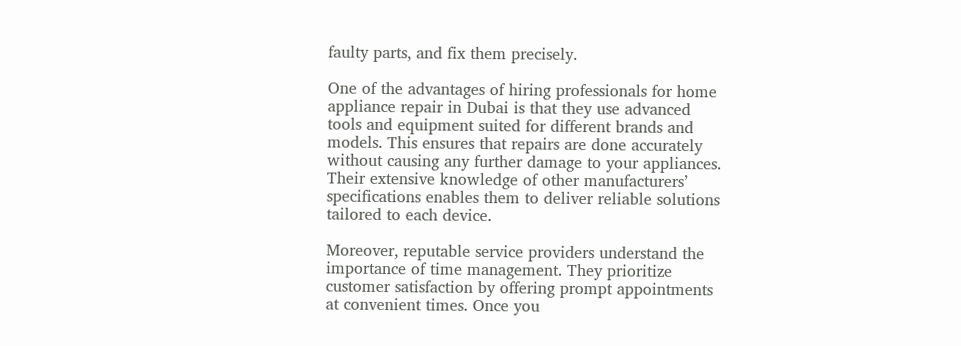faulty parts, and fix them precisely.

One of the advantages of hiring professionals for home appliance repair in Dubai is that they use advanced tools and equipment suited for different brands and models. This ensures that repairs are done accurately without causing any further damage to your appliances. Their extensive knowledge of other manufacturers’ specifications enables them to deliver reliable solutions tailored to each device.

Moreover, reputable service providers understand the importance of time management. They prioritize customer satisfaction by offering prompt appointments at convenient times. Once you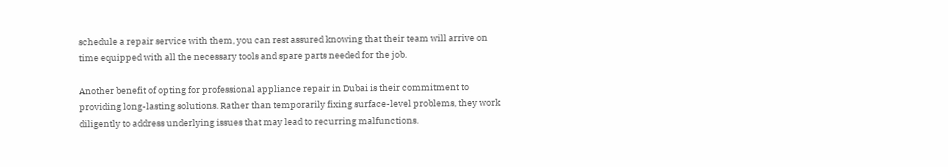schedule a repair service with them, you can rest assured knowing that their team will arrive on time equipped with all the necessary tools and spare parts needed for the job.

Another benefit of opting for professional appliance repair in Dubai is their commitment to providing long-lasting solutions. Rather than temporarily fixing surface-level problems, they work diligently to address underlying issues that may lead to recurring malfunctions.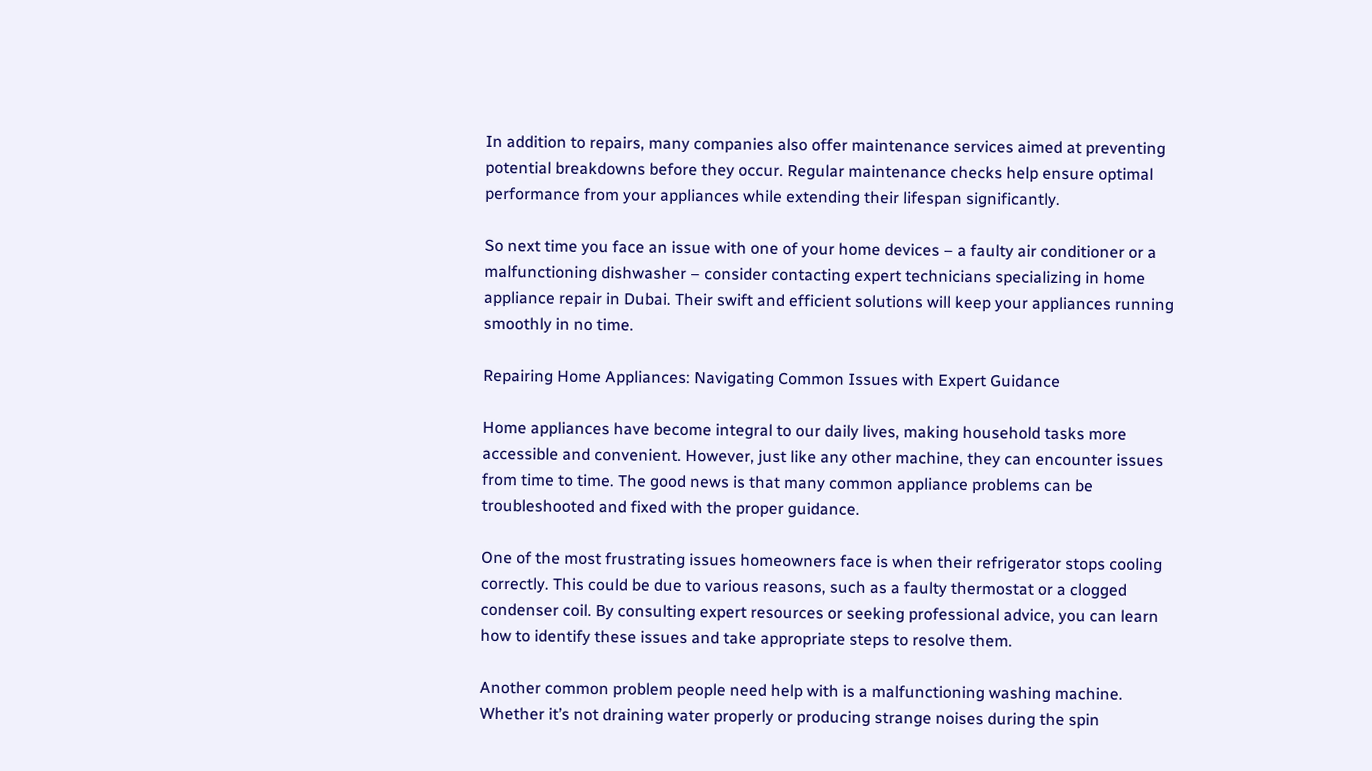In addition to repairs, many companies also offer maintenance services aimed at preventing potential breakdowns before they occur. Regular maintenance checks help ensure optimal performance from your appliances while extending their lifespan significantly.

So next time you face an issue with one of your home devices – a faulty air conditioner or a malfunctioning dishwasher – consider contacting expert technicians specializing in home appliance repair in Dubai. Their swift and efficient solutions will keep your appliances running smoothly in no time.

Repairing Home Appliances: Navigating Common Issues with Expert Guidance

Home appliances have become integral to our daily lives, making household tasks more accessible and convenient. However, just like any other machine, they can encounter issues from time to time. The good news is that many common appliance problems can be troubleshooted and fixed with the proper guidance.

One of the most frustrating issues homeowners face is when their refrigerator stops cooling correctly. This could be due to various reasons, such as a faulty thermostat or a clogged condenser coil. By consulting expert resources or seeking professional advice, you can learn how to identify these issues and take appropriate steps to resolve them.

Another common problem people need help with is a malfunctioning washing machine. Whether it’s not draining water properly or producing strange noises during the spin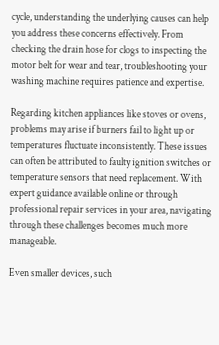cycle, understanding the underlying causes can help you address these concerns effectively. From checking the drain hose for clogs to inspecting the motor belt for wear and tear, troubleshooting your washing machine requires patience and expertise.

Regarding kitchen appliances like stoves or ovens, problems may arise if burners fail to light up or temperatures fluctuate inconsistently. These issues can often be attributed to faulty ignition switches or temperature sensors that need replacement. With expert guidance available online or through professional repair services in your area, navigating through these challenges becomes much more manageable.

Even smaller devices, such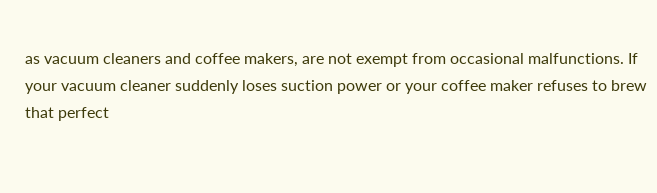as vacuum cleaners and coffee makers, are not exempt from occasional malfunctions. If your vacuum cleaner suddenly loses suction power or your coffee maker refuses to brew that perfect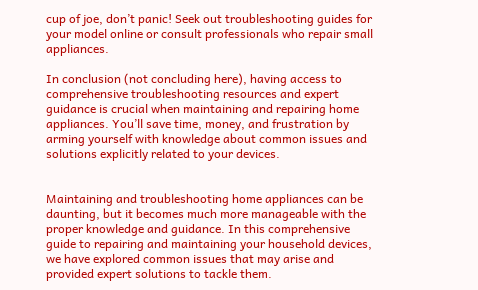cup of joe, don’t panic! Seek out troubleshooting guides for your model online or consult professionals who repair small appliances.

In conclusion (not concluding here), having access to comprehensive troubleshooting resources and expert guidance is crucial when maintaining and repairing home appliances. You’ll save time, money, and frustration by arming yourself with knowledge about common issues and solutions explicitly related to your devices.


Maintaining and troubleshooting home appliances can be daunting, but it becomes much more manageable with the proper knowledge and guidance. In this comprehensive guide to repairing and maintaining your household devices, we have explored common issues that may arise and provided expert solutions to tackle them.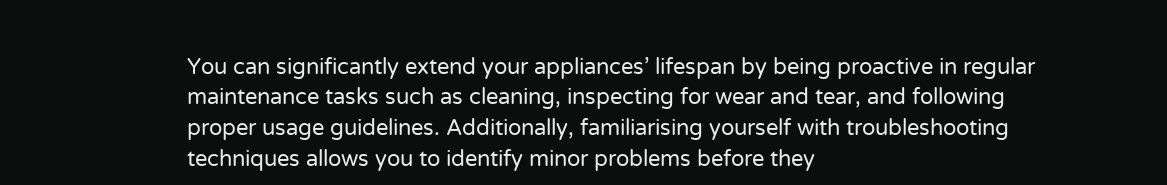You can significantly extend your appliances’ lifespan by being proactive in regular maintenance tasks such as cleaning, inspecting for wear and tear, and following proper usage guidelines. Additionally, familiarising yourself with troubleshooting techniques allows you to identify minor problems before they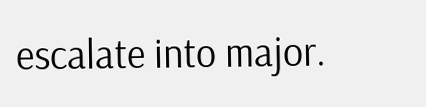escalate into major.